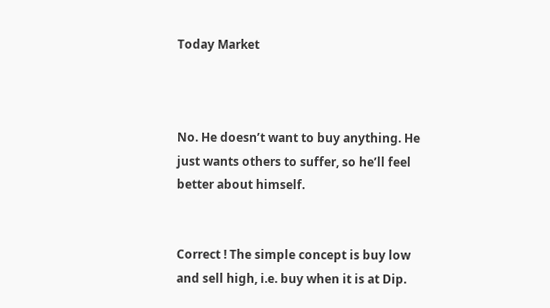Today Market



No. He doesn’t want to buy anything. He just wants others to suffer, so he’ll feel better about himself.


Correct ! The simple concept is buy low and sell high, i.e. buy when it is at Dip.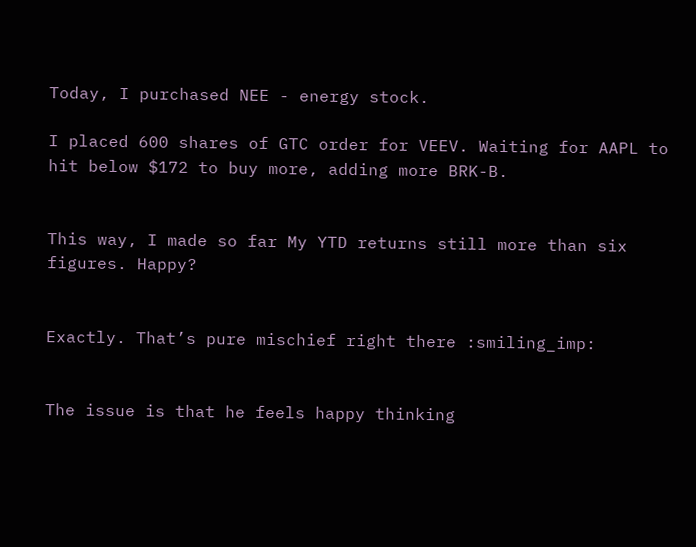Today, I purchased NEE - energy stock.

I placed 600 shares of GTC order for VEEV. Waiting for AAPL to hit below $172 to buy more, adding more BRK-B.


This way, I made so far My YTD returns still more than six figures. Happy?


Exactly. That’s pure mischief right there :smiling_imp:


The issue is that he feels happy thinking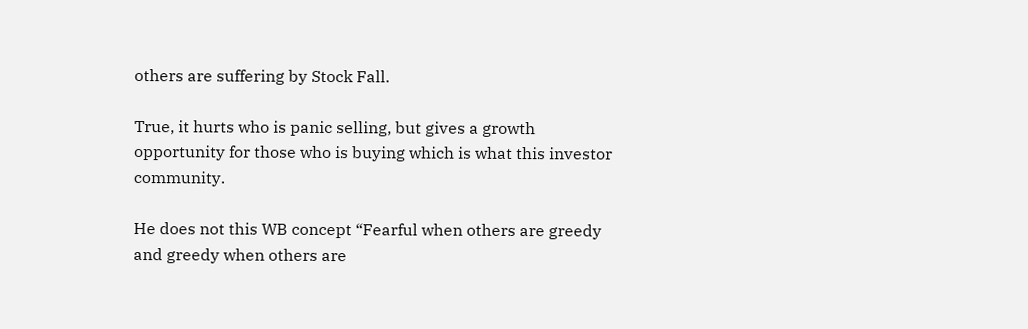others are suffering by Stock Fall.

True, it hurts who is panic selling, but gives a growth opportunity for those who is buying which is what this investor community.

He does not this WB concept “Fearful when others are greedy and greedy when others are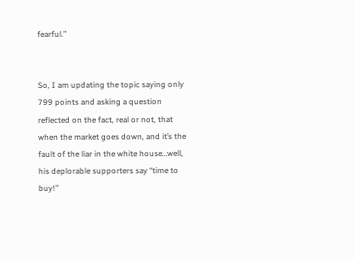fearful.”


So, I am updating the topic saying only 799 points and asking a question reflected on the fact, real or not, that when the market goes down, and it’s the fault of the liar in the white house…well, his deplorable supporters say “time to buy!”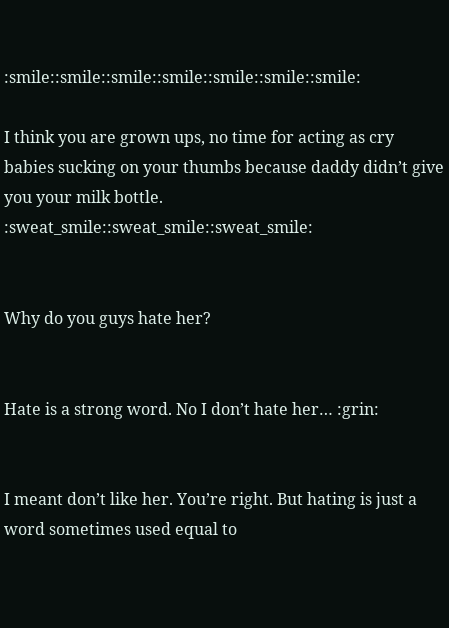:smile::smile::smile::smile::smile::smile::smile:

I think you are grown ups, no time for acting as cry babies sucking on your thumbs because daddy didn’t give you your milk bottle. :sweat_smile::sweat_smile::sweat_smile:


Why do you guys hate her?


Hate is a strong word. No I don’t hate her… :grin:


I meant don’t like her. You’re right. But hating is just a word sometimes used equal to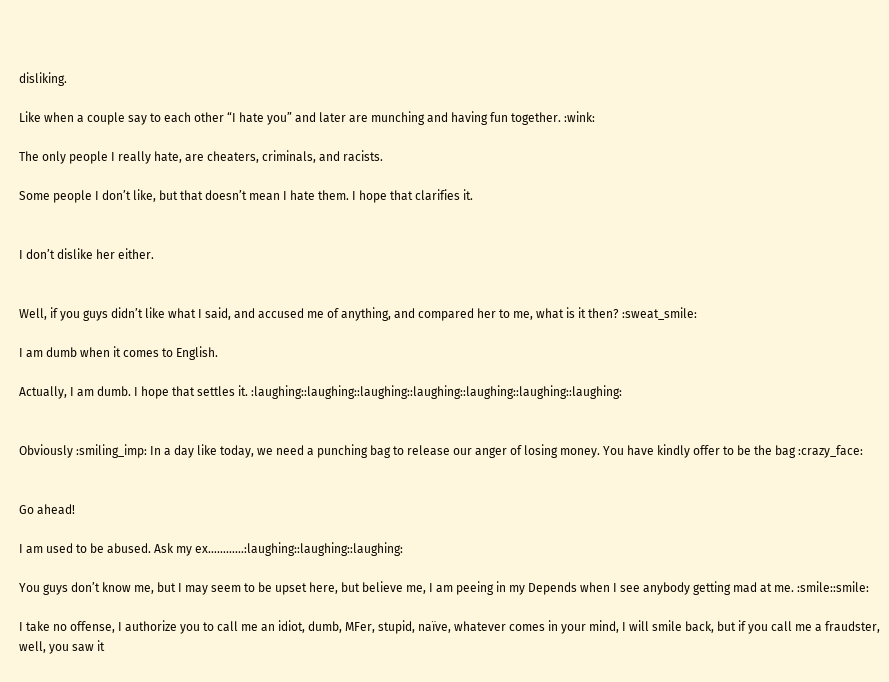disliking.

Like when a couple say to each other “I hate you” and later are munching and having fun together. :wink:

The only people I really hate, are cheaters, criminals, and racists.

Some people I don’t like, but that doesn’t mean I hate them. I hope that clarifies it.


I don’t dislike her either.


Well, if you guys didn’t like what I said, and accused me of anything, and compared her to me, what is it then? :sweat_smile:

I am dumb when it comes to English.

Actually, I am dumb. I hope that settles it. :laughing::laughing::laughing::laughing::laughing::laughing::laughing:


Obviously :smiling_imp: In a day like today, we need a punching bag to release our anger of losing money. You have kindly offer to be the bag :crazy_face:


Go ahead!

I am used to be abused. Ask my ex…………:laughing::laughing::laughing:

You guys don’t know me, but I may seem to be upset here, but believe me, I am peeing in my Depends when I see anybody getting mad at me. :smile::smile:

I take no offense, I authorize you to call me an idiot, dumb, MFer, stupid, naïve, whatever comes in your mind, I will smile back, but if you call me a fraudster, well, you saw it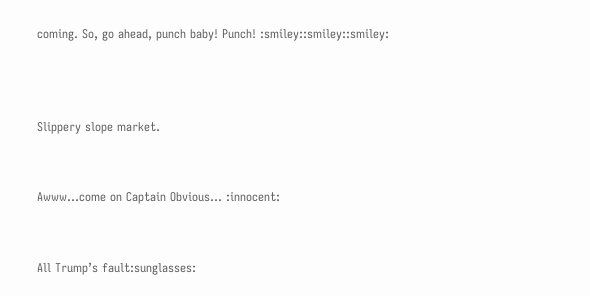coming. So, go ahead, punch baby! Punch! :smiley::smiley::smiley:



Slippery slope market.


Awww…come on Captain Obvious… :innocent:


All Trump’s fault:sunglasses: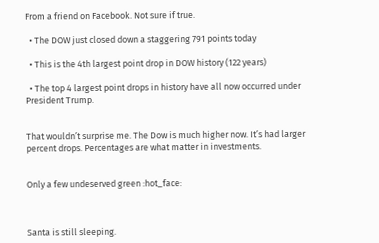From a friend on Facebook. Not sure if true.

  • The DOW just closed down a staggering 791 points today

  • This is the 4th largest point drop in DOW history (122 years)

  • The top 4 largest point drops in history have all now occurred under President Trump.


That wouldn’t surprise me. The Dow is much higher now. It’s had larger percent drops. Percentages are what matter in investments.


Only a few undeserved green :hot_face:



Santa is still sleeping.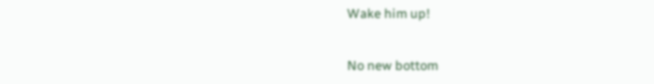Wake him up!


No new bottom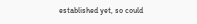established yet, so could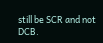still be SCR and not DCB.